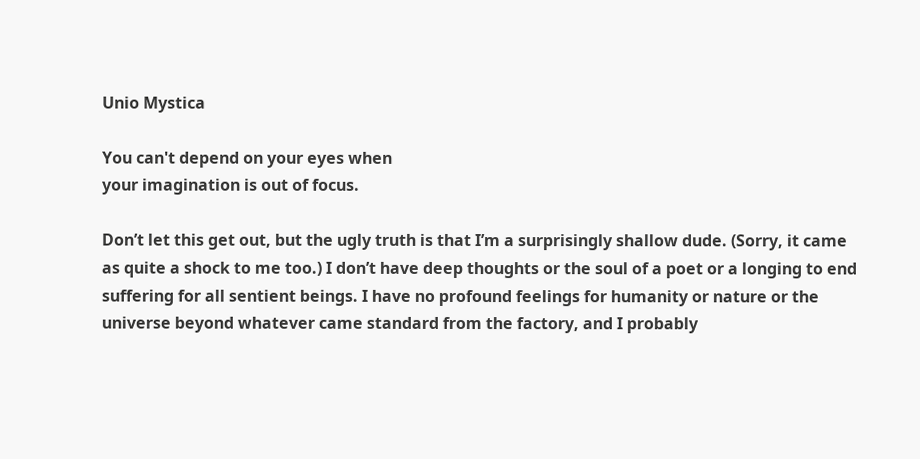Unio Mystica

You can't depend on your eyes when
your imagination is out of focus.

Don’t let this get out, but the ugly truth is that I’m a surprisingly shallow dude. (Sorry, it came as quite a shock to me too.) I don’t have deep thoughts or the soul of a poet or a longing to end suffering for all sentient beings. I have no profound feelings for humanity or nature or the universe beyond whatever came standard from the factory, and I probably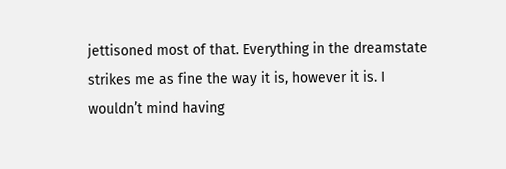jettisoned most of that. Everything in the dreamstate strikes me as fine the way it is, however it is. I wouldn’t mind having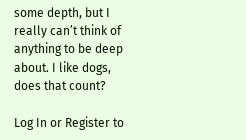some depth, but I really can’t think of anything to be deep about. I like dogs, does that count?

Log In or Register to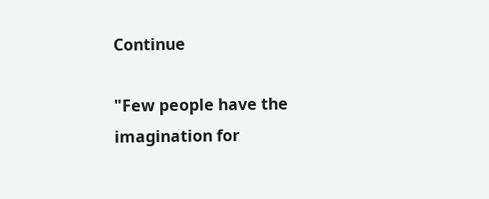Continue

"Few people have the imagination for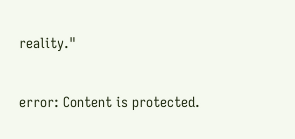reality."

error: Content is protected.